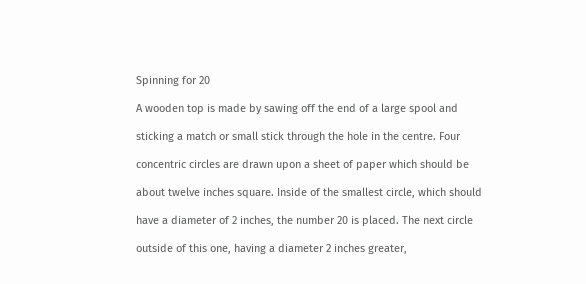Spinning for 20

A wooden top is made by sawing off the end of a large spool and

sticking a match or small stick through the hole in the centre. Four

concentric circles are drawn upon a sheet of paper which should be

about twelve inches square. Inside of the smallest circle, which should

have a diameter of 2 inches, the number 20 is placed. The next circle

outside of this one, having a diameter 2 inches greater,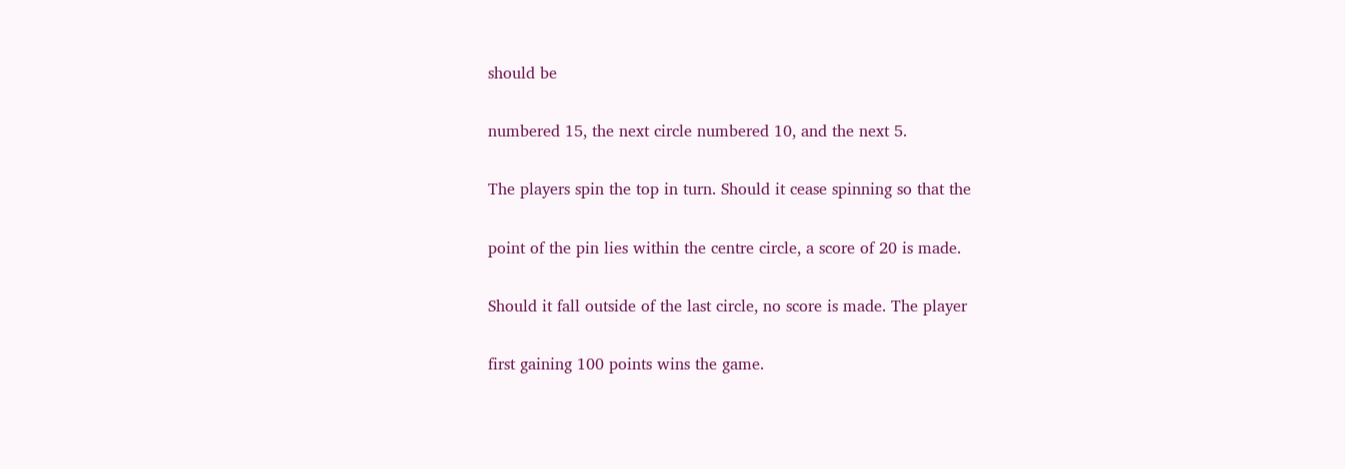should be

numbered 15, the next circle numbered 10, and the next 5.

The players spin the top in turn. Should it cease spinning so that the

point of the pin lies within the centre circle, a score of 20 is made.

Should it fall outside of the last circle, no score is made. The player

first gaining 100 points wins the game.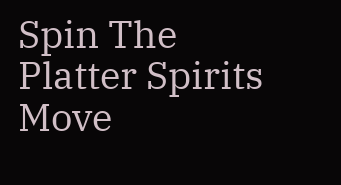Spin The Platter Spirits Move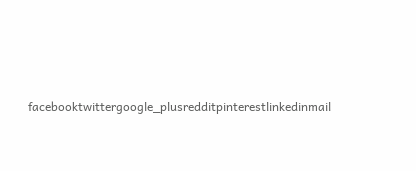facebooktwittergoogle_plusredditpinterestlinkedinmail